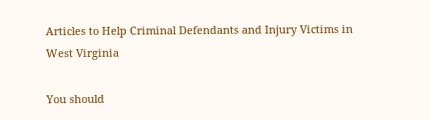Articles to Help Criminal Defendants and Injury Victims in West Virginia

You should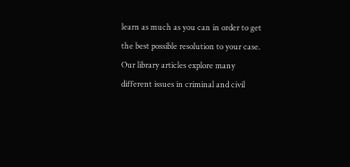learn as much as you can in order to get the best possible resolution to your case. Our library articles explore many different issues in criminal and civil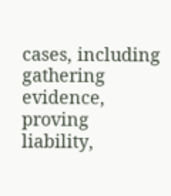cases, including gathering evidence, proving liability,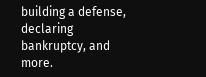building a defense, declaring bankruptcy, and more.